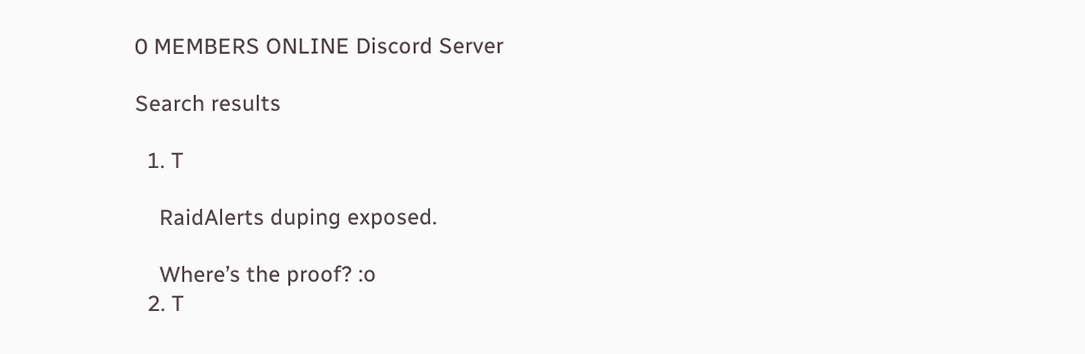0 MEMBERS ONLINE Discord Server

Search results

  1. T

    RaidAlerts duping exposed.

    Where’s the proof? :o
  2. T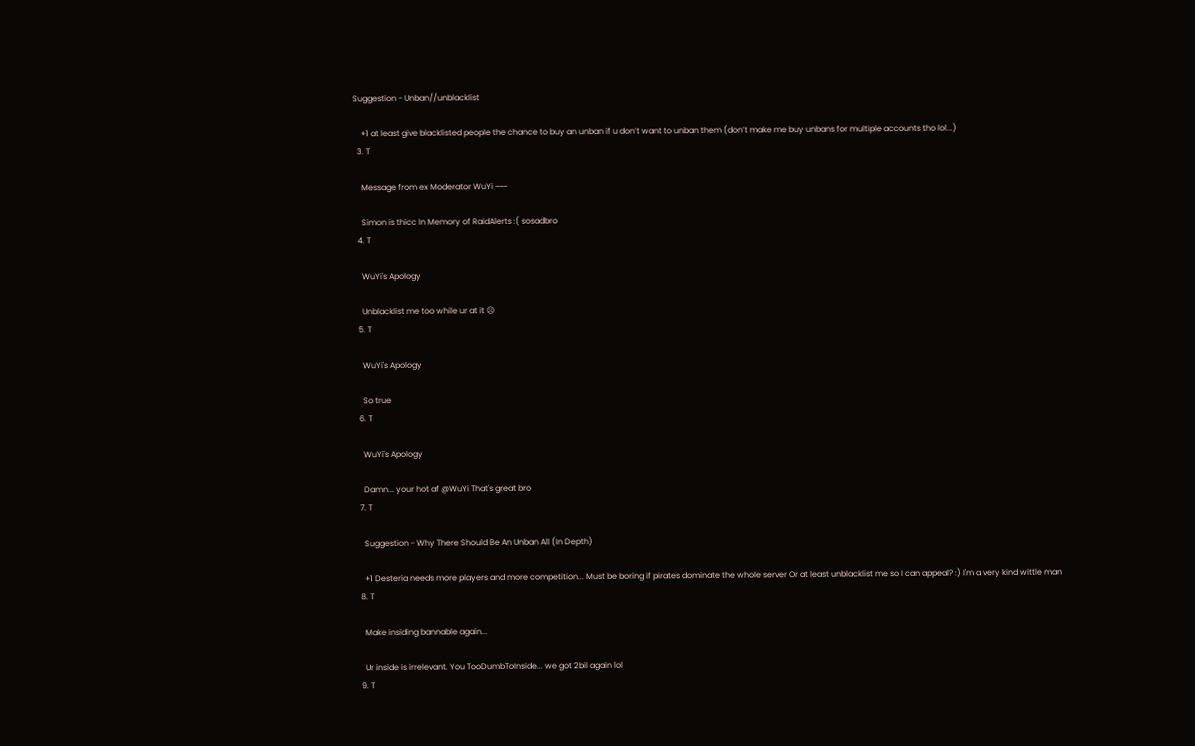Suggestion - Unban//unblacklist

    +1 at least give blacklisted people the chance to buy an unban if u don’t want to unban them (don’t make me buy unbans for multiple accounts tho lol...)
  3. T

    Message from ex Moderator WuYi ~~~

    Simon is thicc In Memory of RaidAlerts :( sosadbro
  4. T

    WuYi's Apology

    Unblacklist me too while ur at it ☹
  5. T

    WuYi's Apology

    So true
  6. T

    WuYi's Apology

    Damn... your hot af @WuYi That's great bro
  7. T

    Suggestion - Why There Should Be An Unban All (In Depth)

    +1 Desteria needs more players and more competition... Must be boring if pirates dominate the whole server Or at least unblacklist me so I can appeal? :) I'm a very kind wittle man
  8. T

    Make insiding bannable again...

    Ur inside is irrelevant. You TooDumbToInside... we got 2bil again lol
  9. T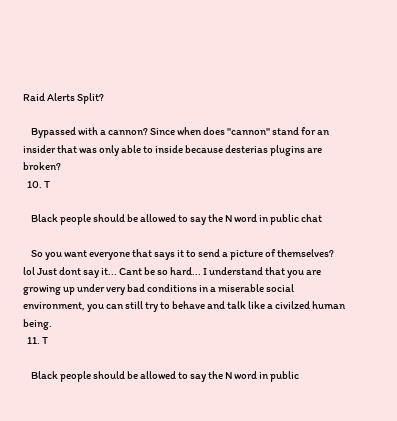Raid Alerts Split?

    Bypassed with a cannon? Since when does ''cannon'' stand for an insider that was only able to inside because desterias plugins are broken?
  10. T

    Black people should be allowed to say the N word in public chat

    So you want everyone that says it to send a picture of themselves? lol Just dont say it... Cant be so hard... I understand that you are growing up under very bad conditions in a miserable social environment, you can still try to behave and talk like a civilzed human being.
  11. T

    Black people should be allowed to say the N word in public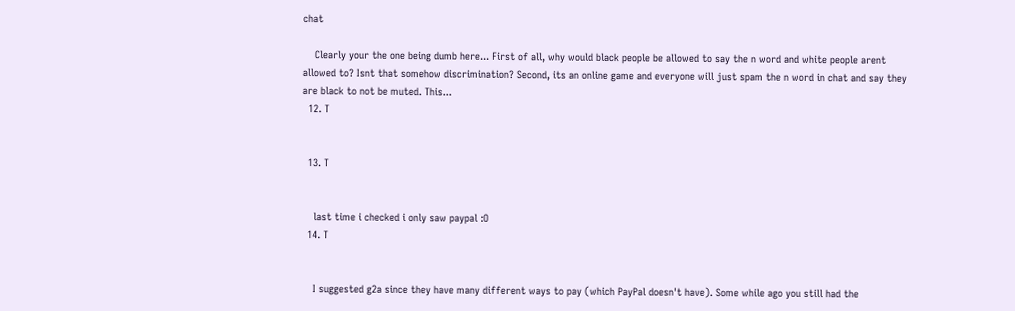chat

    Clearly your the one being dumb here... First of all, why would black people be allowed to say the n word and white people arent allowed to? Isnt that somehow discrimination? Second, its an online game and everyone will just spam the n word in chat and say they are black to not be muted. This...
  12. T


  13. T


    last time i checked i only saw paypal :O
  14. T


    I suggested g2a since they have many different ways to pay (which PayPal doesn't have). Some while ago you still had the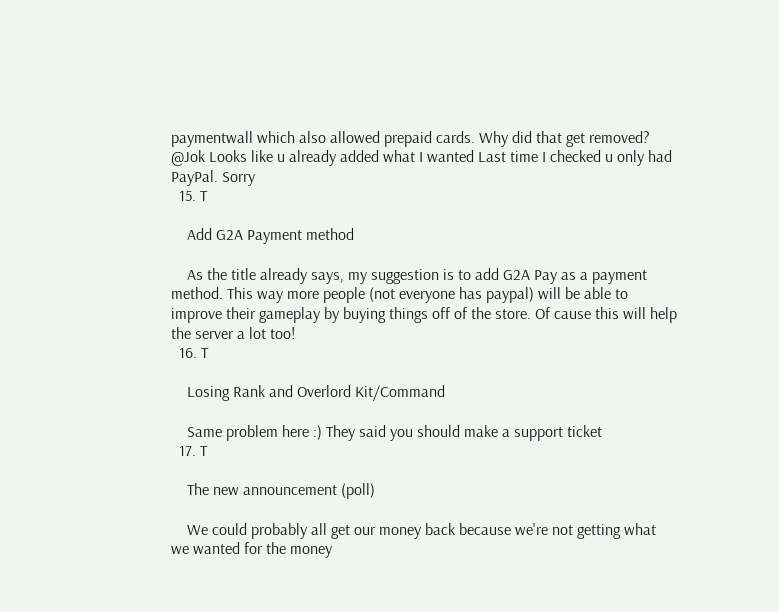paymentwall which also allowed prepaid cards. Why did that get removed? @Jok Looks like u already added what I wanted Last time I checked u only had PayPal. Sorry
  15. T

    Add G2A Payment method

    As the title already says, my suggestion is to add G2A Pay as a payment method. This way more people (not everyone has paypal) will be able to improve their gameplay by buying things off of the store. Of cause this will help the server a lot too!
  16. T

    Losing Rank and Overlord Kit/Command

    Same problem here :) They said you should make a support ticket
  17. T

    The new announcement (poll)

    We could probably all get our money back because we're not getting what we wanted for the money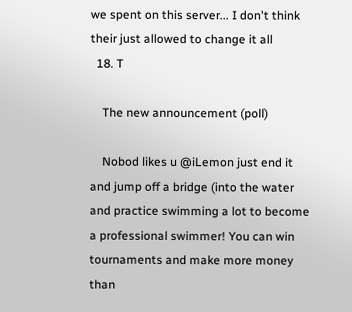we spent on this server... I don't think their just allowed to change it all
  18. T

    The new announcement (poll)

    Nobod likes u @iLemon just end it and jump off a bridge (into the water and practice swimming a lot to become a professional swimmer! You can win tournaments and make more money than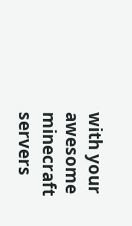with your awesome minecraft servers